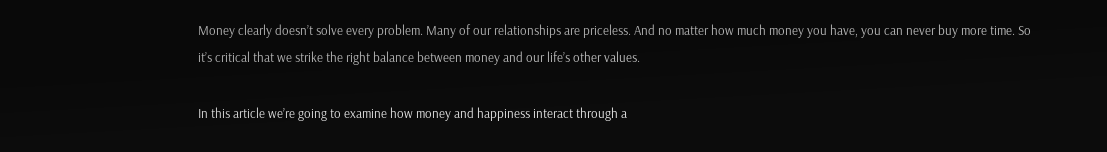Money clearly doesn’t solve every problem. Many of our relationships are priceless. And no matter how much money you have, you can never buy more time. So it’s critical that we strike the right balance between money and our life’s other values.

In this article we’re going to examine how money and happiness interact through a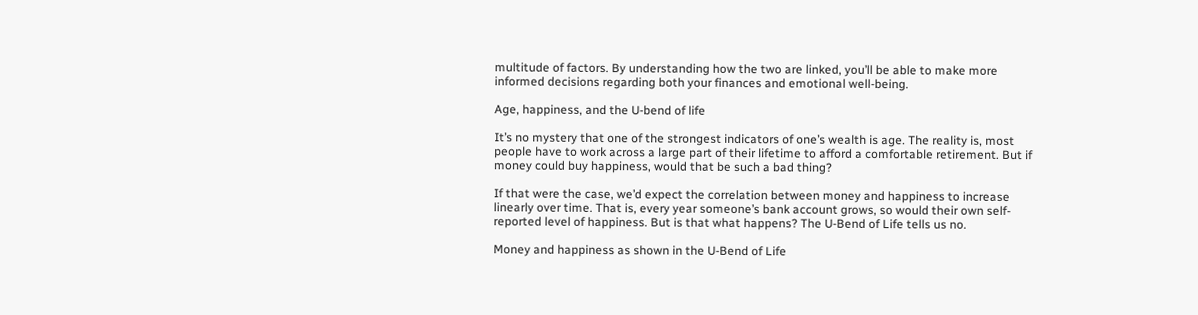multitude of factors. By understanding how the two are linked, you’ll be able to make more informed decisions regarding both your finances and emotional well-being.

Age, happiness, and the U-bend of life

It’s no mystery that one of the strongest indicators of one’s wealth is age. The reality is, most people have to work across a large part of their lifetime to afford a comfortable retirement. But if money could buy happiness, would that be such a bad thing?

If that were the case, we’d expect the correlation between money and happiness to increase linearly over time. That is, every year someone’s bank account grows, so would their own self-reported level of happiness. But is that what happens? The U-Bend of Life tells us no.

Money and happiness as shown in the U-Bend of Life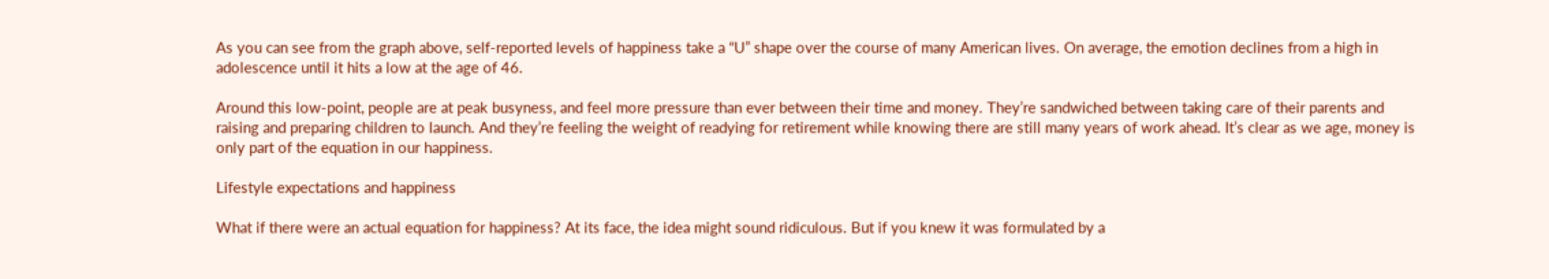As you can see from the graph above, self-reported levels of happiness take a “U” shape over the course of many American lives. On average, the emotion declines from a high in adolescence until it hits a low at the age of 46.

Around this low-point, people are at peak busyness, and feel more pressure than ever between their time and money. They’re sandwiched between taking care of their parents and raising and preparing children to launch. And they’re feeling the weight of readying for retirement while knowing there are still many years of work ahead. It’s clear as we age, money is only part of the equation in our happiness.

Lifestyle expectations and happiness

What if there were an actual equation for happiness? At its face, the idea might sound ridiculous. But if you knew it was formulated by a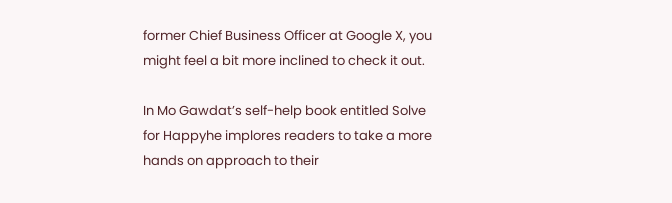former Chief Business Officer at Google X, you might feel a bit more inclined to check it out.

In Mo Gawdat’s self-help book entitled Solve for Happyhe implores readers to take a more hands on approach to their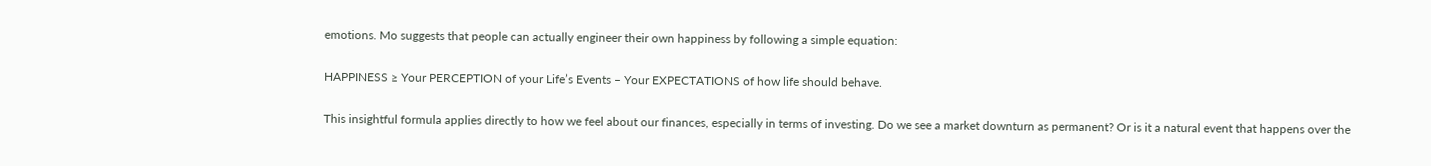emotions. Mo suggests that people can actually engineer their own happiness by following a simple equation:

HAPPINESS ≥ Your PERCEPTION of your Life’s Events – Your EXPECTATIONS of how life should behave.

This insightful formula applies directly to how we feel about our finances, especially in terms of investing. Do we see a market downturn as permanent? Or is it a natural event that happens over the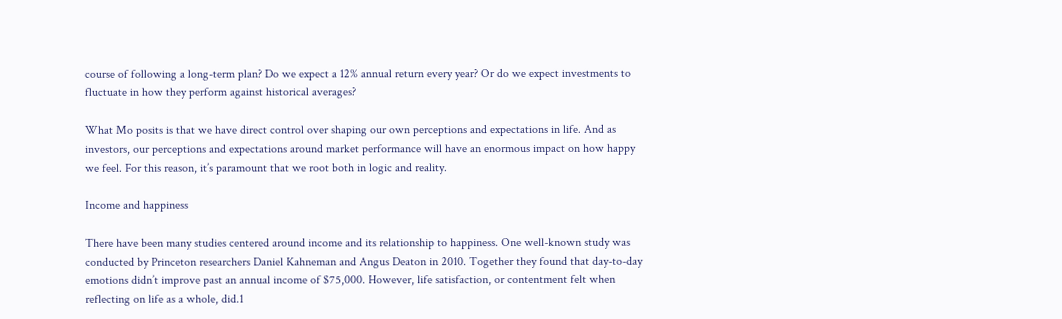course of following a long-term plan? Do we expect a 12% annual return every year? Or do we expect investments to fluctuate in how they perform against historical averages?

What Mo posits is that we have direct control over shaping our own perceptions and expectations in life. And as investors, our perceptions and expectations around market performance will have an enormous impact on how happy we feel. For this reason, it’s paramount that we root both in logic and reality.

Income and happiness

There have been many studies centered around income and its relationship to happiness. One well-known study was conducted by Princeton researchers Daniel Kahneman and Angus Deaton in 2010. Together they found that day-to-day emotions didn’t improve past an annual income of $75,000. However, life satisfaction, or contentment felt when reflecting on life as a whole, did.1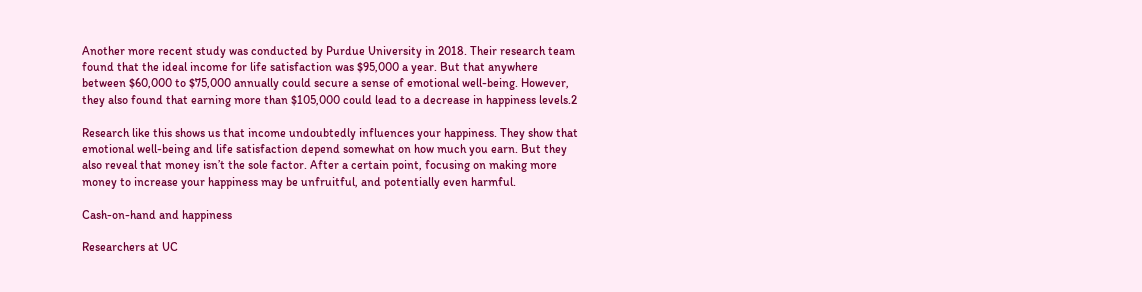Another more recent study was conducted by Purdue University in 2018. Their research team found that the ideal income for life satisfaction was $95,000 a year. But that anywhere between $60,000 to $75,000 annually could secure a sense of emotional well-being. However, they also found that earning more than $105,000 could lead to a decrease in happiness levels.2

Research like this shows us that income undoubtedly influences your happiness. They show that emotional well-being and life satisfaction depend somewhat on how much you earn. But they also reveal that money isn’t the sole factor. After a certain point, focusing on making more money to increase your happiness may be unfruitful, and potentially even harmful.

Cash-on-hand and happiness

Researchers at UC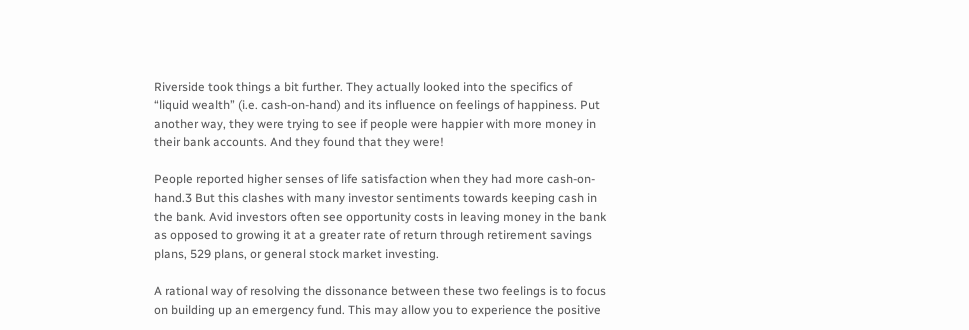Riverside took things a bit further. They actually looked into the specifics of “liquid wealth” (i.e. cash-on-hand) and its influence on feelings of happiness. Put another way, they were trying to see if people were happier with more money in their bank accounts. And they found that they were!

People reported higher senses of life satisfaction when they had more cash-on-hand.3 But this clashes with many investor sentiments towards keeping cash in the bank. Avid investors often see opportunity costs in leaving money in the bank as opposed to growing it at a greater rate of return through retirement savings plans, 529 plans, or general stock market investing.

A rational way of resolving the dissonance between these two feelings is to focus on building up an emergency fund. This may allow you to experience the positive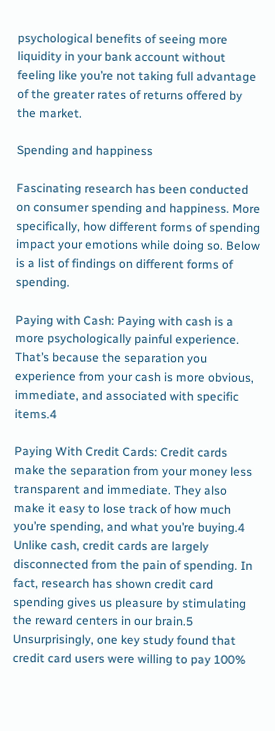psychological benefits of seeing more liquidity in your bank account without feeling like you’re not taking full advantage of the greater rates of returns offered by the market.

Spending and happiness

Fascinating research has been conducted on consumer spending and happiness. More specifically, how different forms of spending impact your emotions while doing so. Below is a list of findings on different forms of spending.

Paying with Cash: Paying with cash is a more psychologically painful experience. That’s because the separation you experience from your cash is more obvious, immediate, and associated with specific items.4

Paying With Credit Cards: Credit cards make the separation from your money less transparent and immediate. They also make it easy to lose track of how much you’re spending, and what you’re buying.4 Unlike cash, credit cards are largely disconnected from the pain of spending. In fact, research has shown credit card spending gives us pleasure by stimulating the reward centers in our brain.5 Unsurprisingly, one key study found that credit card users were willing to pay 100%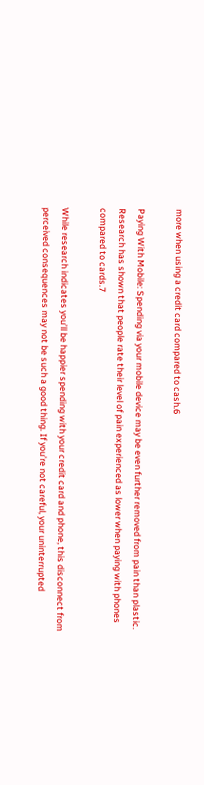more when using a credit card compared to cash.6

Paying With Mobile: Spending via your mobile device may be even further removed from pain than plastic. Research has shown that people rate their level of pain experienced as lower when paying with phones compared to cards.7

While research indicates you’ll be happier spending with your credit card and phone, this disconnect from perceived consequences may not be such a good thing. If you’re not careful, your uninterrupted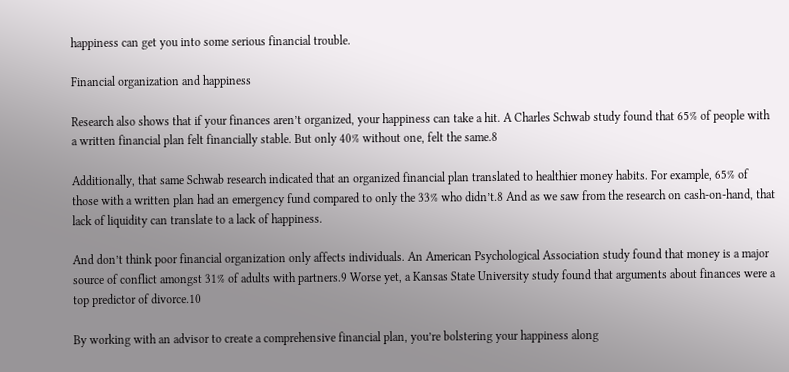happiness can get you into some serious financial trouble.

Financial organization and happiness

Research also shows that if your finances aren’t organized, your happiness can take a hit. A Charles Schwab study found that 65% of people with a written financial plan felt financially stable. But only 40% without one, felt the same.8

Additionally, that same Schwab research indicated that an organized financial plan translated to healthier money habits. For example, 65% of those with a written plan had an emergency fund compared to only the 33% who didn’t.8 And as we saw from the research on cash-on-hand, that lack of liquidity can translate to a lack of happiness.

And don’t think poor financial organization only affects individuals. An American Psychological Association study found that money is a major source of conflict amongst 31% of adults with partners.9 Worse yet, a Kansas State University study found that arguments about finances were a top predictor of divorce.10

By working with an advisor to create a comprehensive financial plan, you’re bolstering your happiness along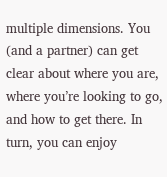multiple dimensions. You (and a partner) can get clear about where you are, where you’re looking to go, and how to get there. In turn, you can enjoy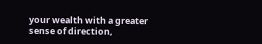your wealth with a greater sense of direction,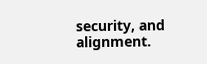security, and alignment.